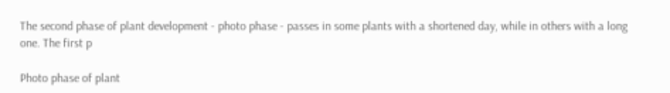The second phase of plant development - photo phase - passes in some plants with a shortened day, while in others with a long one. The first p

Photo phase of plant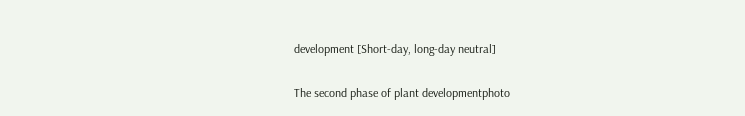development [Short-day, long-day neutral]

The second phase of plant developmentphoto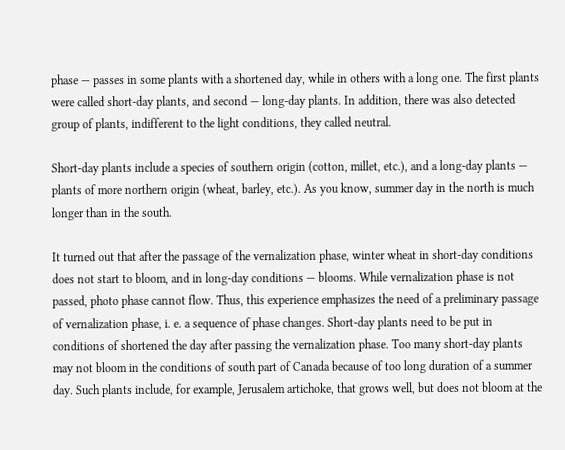phase — passes in some plants with a shortened day, while in others with a long one. The first plants were called short-day plants, and second — long-day plants. In addition, there was also detected group of plants, indifferent to the light conditions, they called neutral.

Short-day plants include a species of southern origin (cotton, millet, etc.), and a long-day plants — plants of more northern origin (wheat, barley, etc.). As you know, summer day in the north is much longer than in the south.

It turned out that after the passage of the vernalization phase, winter wheat in short-day conditions does not start to bloom, and in long-day conditions — blooms. While vernalization phase is not passed, photo phase cannot flow. Thus, this experience emphasizes the need of a preliminary passage of vernalization phase, i. e. a sequence of phase changes. Short-day plants need to be put in conditions of shortened the day after passing the vernalization phase. Too many short-day plants may not bloom in the conditions of south part of Canada because of too long duration of a summer day. Such plants include, for example, Jerusalem artichoke, that grows well, but does not bloom at the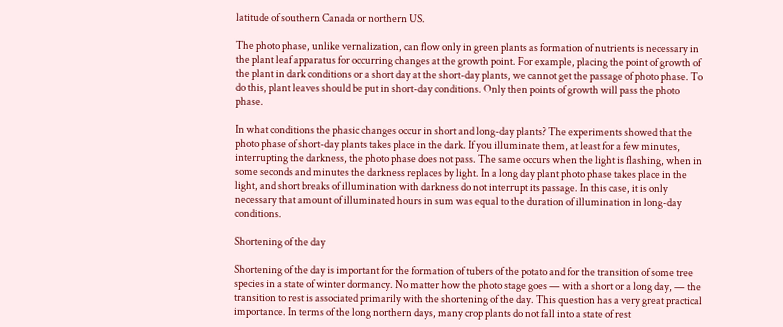latitude of southern Canada or northern US.

The photo phase, unlike vernalization, can flow only in green plants as formation of nutrients is necessary in the plant leaf apparatus for occurring changes at the growth point. For example, placing the point of growth of the plant in dark conditions or a short day at the short-day plants, we cannot get the passage of photo phase. To do this, plant leaves should be put in short-day conditions. Only then points of growth will pass the photo phase.

In what conditions the phasic changes occur in short and long-day plants? The experiments showed that the photo phase of short-day plants takes place in the dark. If you illuminate them, at least for a few minutes, interrupting the darkness, the photo phase does not pass. The same occurs when the light is flashing, when in some seconds and minutes the darkness replaces by light. In a long day plant photo phase takes place in the light, and short breaks of illumination with darkness do not interrupt its passage. In this case, it is only necessary that amount of illuminated hours in sum was equal to the duration of illumination in long-day conditions.

Shortening of the day

Shortening of the day is important for the formation of tubers of the potato and for the transition of some tree species in a state of winter dormancy. No matter how the photo stage goes — with a short or a long day, — the transition to rest is associated primarily with the shortening of the day. This question has a very great practical importance. In terms of the long northern days, many crop plants do not fall into a state of rest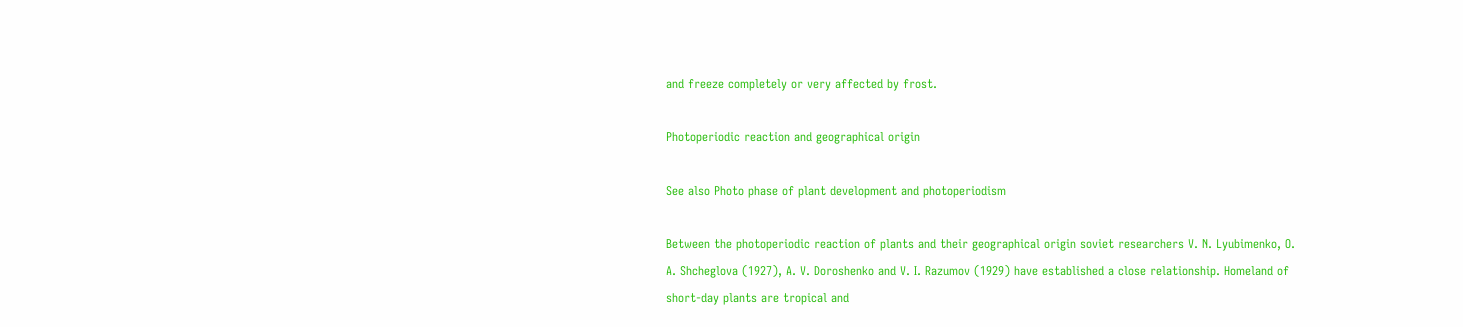and freeze completely or very affected by frost.

Photoperiodic reaction and geographical origin

See also Photo phase of plant development and photoperiodism

Between the photoperiodic reaction of plants and their geographical origin soviet researchers V. N. Lyubimenko, O. A. Shcheglova (1927), A. V. Doroshenko and V. I. Razumov (1929) have established a close relationship. Homeland of short-day plants are tropical and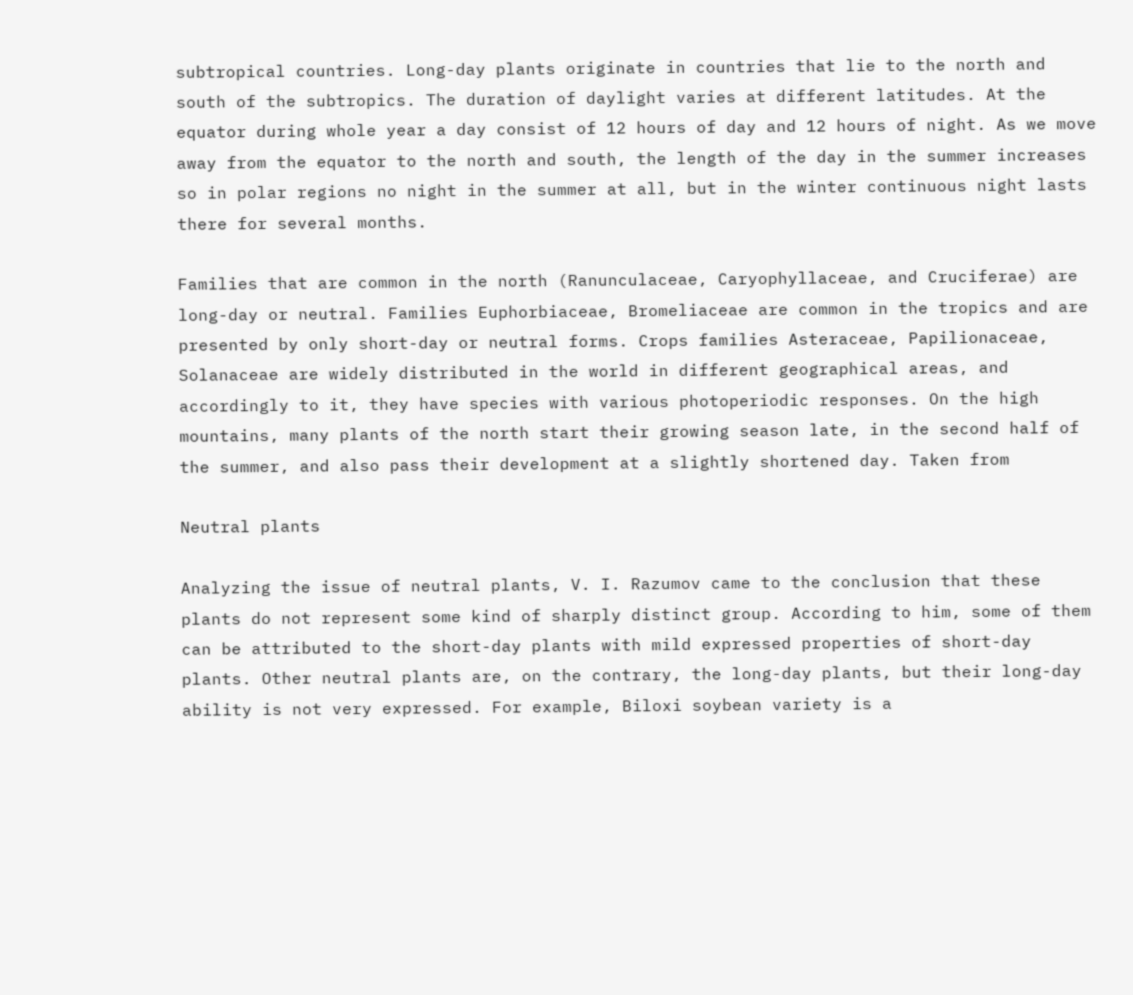subtropical countries. Long-day plants originate in countries that lie to the north and south of the subtropics. The duration of daylight varies at different latitudes. At the equator during whole year a day consist of 12 hours of day and 12 hours of night. As we move away from the equator to the north and south, the length of the day in the summer increases so in polar regions no night in the summer at all, but in the winter continuous night lasts there for several months.

Families that are common in the north (Ranunculaceae, Caryophyllaceae, and Cruciferae) are long-day or neutral. Families Euphorbiaceae, Bromeliaceae are common in the tropics and are presented by only short-day or neutral forms. Crops families Asteraceae, Papilionaceae, Solanaceae are widely distributed in the world in different geographical areas, and accordingly to it, they have species with various photoperiodic responses. On the high mountains, many plants of the north start their growing season late, in the second half of the summer, and also pass their development at a slightly shortened day. Taken from

Neutral plants

Analyzing the issue of neutral plants, V. I. Razumov came to the conclusion that these plants do not represent some kind of sharply distinct group. According to him, some of them can be attributed to the short-day plants with mild expressed properties of short-day plants. Other neutral plants are, on the contrary, the long-day plants, but their long-day ability is not very expressed. For example, Biloxi soybean variety is a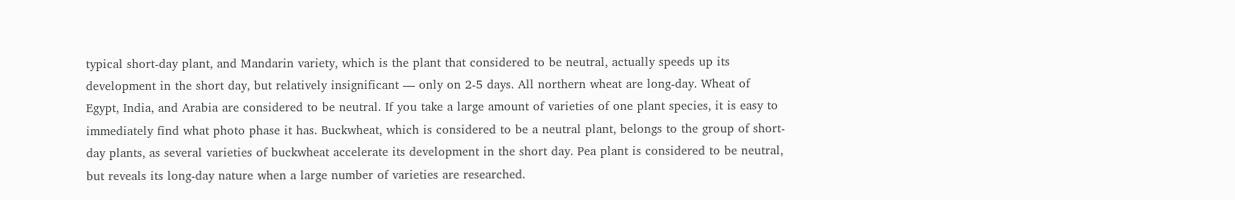typical short-day plant, and Mandarin variety, which is the plant that considered to be neutral, actually speeds up its development in the short day, but relatively insignificant — only on 2-5 days. All northern wheat are long-day. Wheat of Egypt, India, and Arabia are considered to be neutral. If you take a large amount of varieties of one plant species, it is easy to immediately find what photo phase it has. Buckwheat, which is considered to be a neutral plant, belongs to the group of short-day plants, as several varieties of buckwheat accelerate its development in the short day. Pea plant is considered to be neutral, but reveals its long-day nature when a large number of varieties are researched.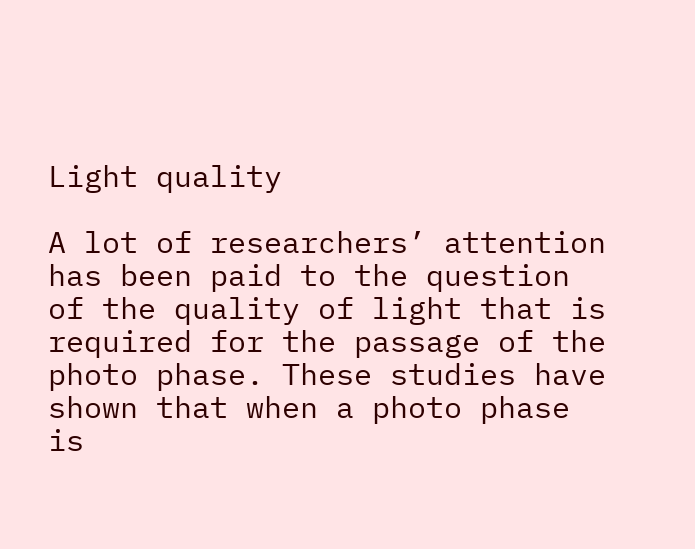Light quality

A lot of researchers’ attention has been paid to the question of the quality of light that is required for the passage of the photo phase. These studies have shown that when a photo phase is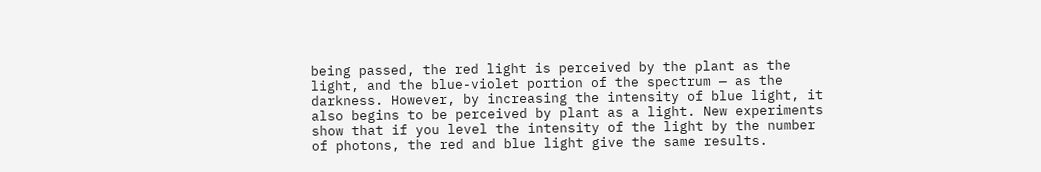being passed, the red light is perceived by the plant as the light, and the blue-violet portion of the spectrum — as the darkness. However, by increasing the intensity of blue light, it also begins to be perceived by plant as a light. New experiments show that if you level the intensity of the light by the number of photons, the red and blue light give the same results.